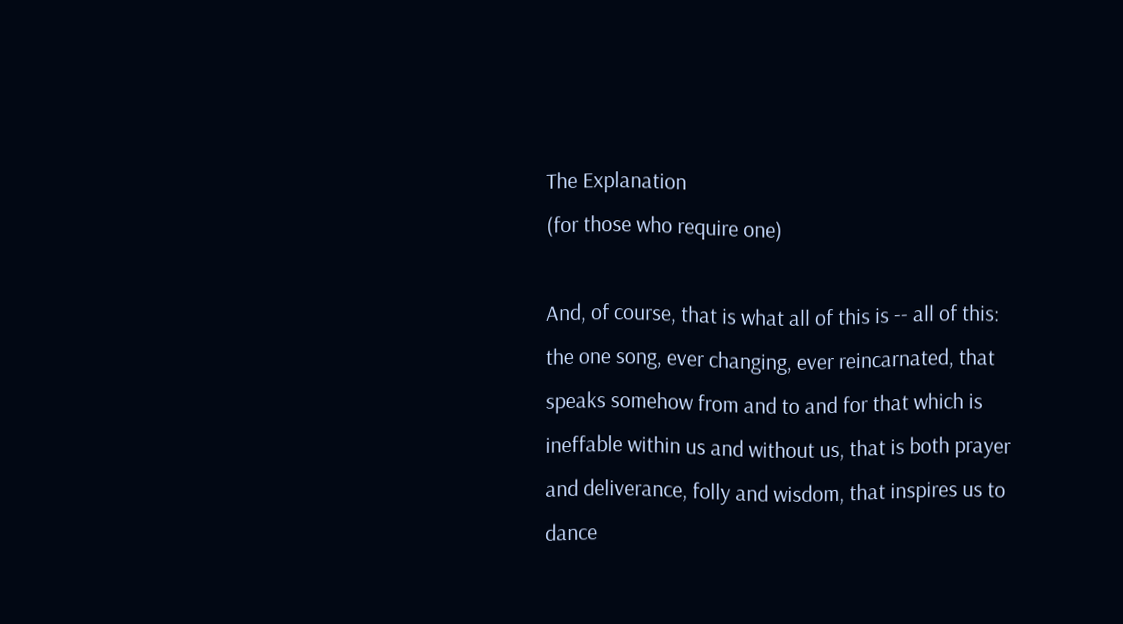The Explanation
(for those who require one)

And, of course, that is what all of this is -- all of this: the one song, ever changing, ever reincarnated, that speaks somehow from and to and for that which is ineffable within us and without us, that is both prayer and deliverance, folly and wisdom, that inspires us to dance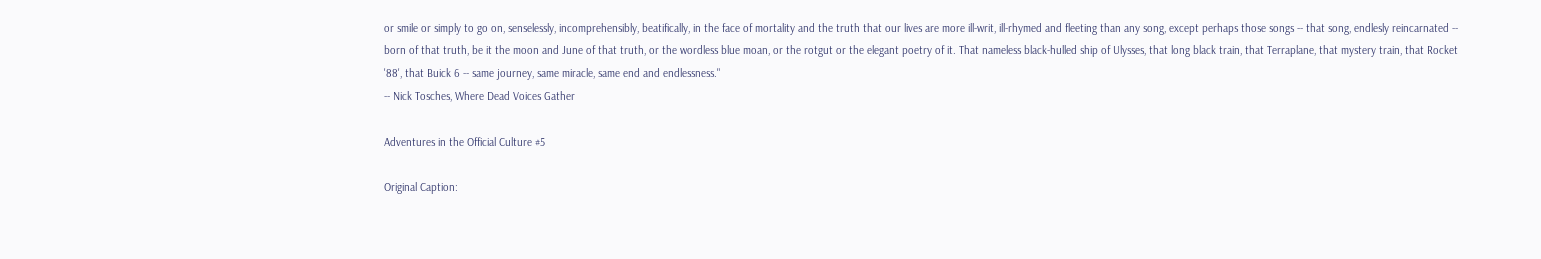or smile or simply to go on, senselessly, incomprehensibly, beatifically, in the face of mortality and the truth that our lives are more ill-writ, ill-rhymed and fleeting than any song, except perhaps those songs -- that song, endlesly reincarnated -- born of that truth, be it the moon and June of that truth, or the wordless blue moan, or the rotgut or the elegant poetry of it. That nameless black-hulled ship of Ulysses, that long black train, that Terraplane, that mystery train, that Rocket '88', that Buick 6 -- same journey, same miracle, same end and endlessness."
-- Nick Tosches, Where Dead Voices Gather

Adventures in the Official Culture #5

Original Caption: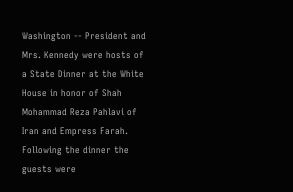Washington -- President and Mrs. Kennedy were hosts of a State Dinner at the White House in honor of Shah Mohammad Reza Pahlavi of Iran and Empress Farah. Following the dinner the guests were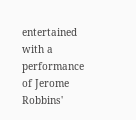entertained with a performance of Jerome Robbins'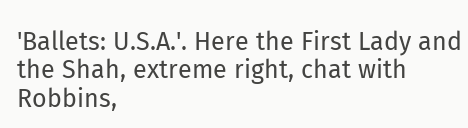'Ballets: U.S.A.'. Here the First Lady and the Shah, extreme right, chat with Robbins,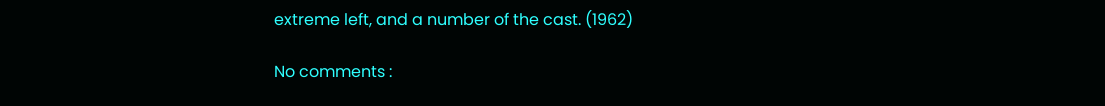extreme left, and a number of the cast. (1962)

No comments :